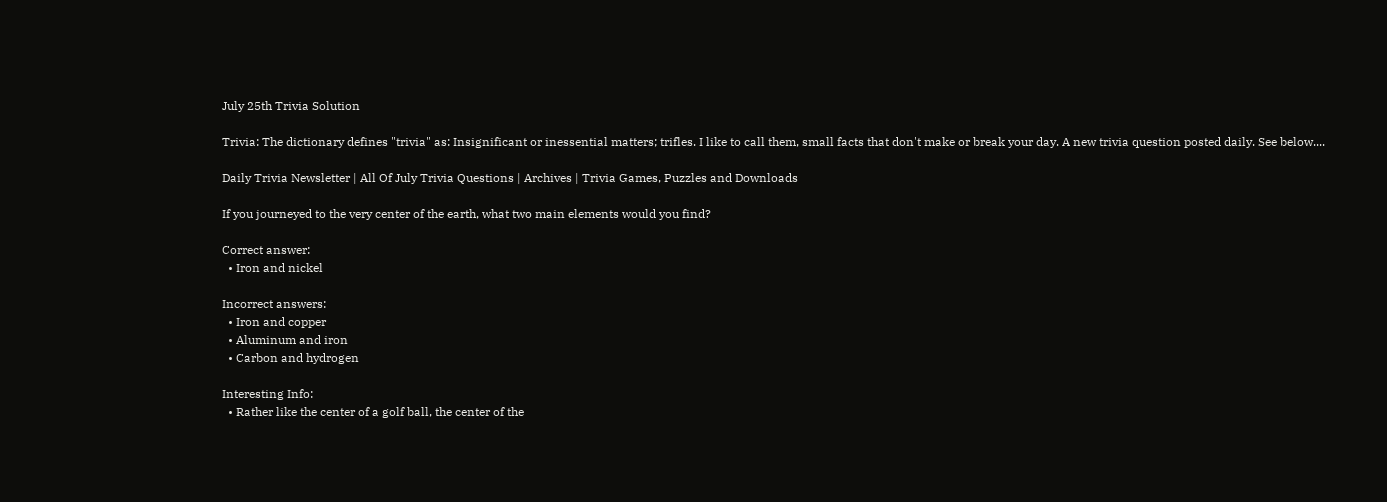July 25th Trivia Solution

Trivia: The dictionary defines "trivia" as: Insignificant or inessential matters; trifles. I like to call them, small facts that don't make or break your day. A new trivia question posted daily. See below....

Daily Trivia Newsletter | All Of July Trivia Questions | Archives | Trivia Games, Puzzles and Downloads

If you journeyed to the very center of the earth, what two main elements would you find?

Correct answer:
  • Iron and nickel

Incorrect answers:
  • Iron and copper
  • Aluminum and iron
  • Carbon and hydrogen

Interesting Info:
  • Rather like the center of a golf ball, the center of the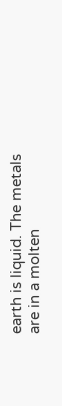earth is liquid. The metals are in a molten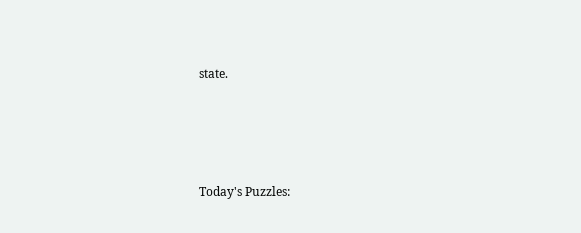state.





Today's Puzzles: